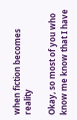when fiction becomes reality

Okay, so most of you who know me know that I have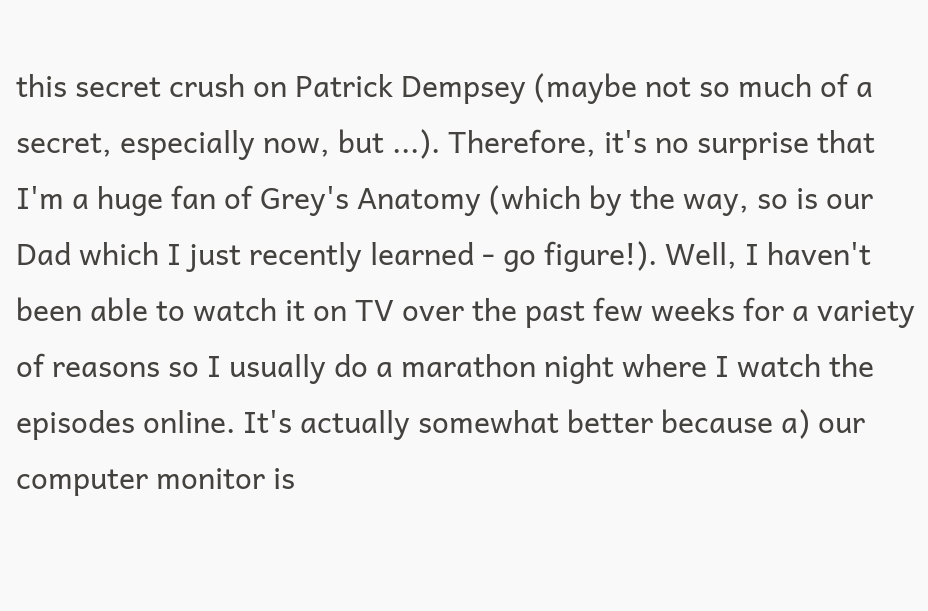this secret crush on Patrick Dempsey (maybe not so much of a secret, especially now, but ...). Therefore, it's no surprise that I'm a huge fan of Grey's Anatomy (which by the way, so is our Dad which I just recently learned - go figure!). Well, I haven't been able to watch it on TV over the past few weeks for a variety of reasons so I usually do a marathon night where I watch the episodes online. It's actually somewhat better because a) our computer monitor is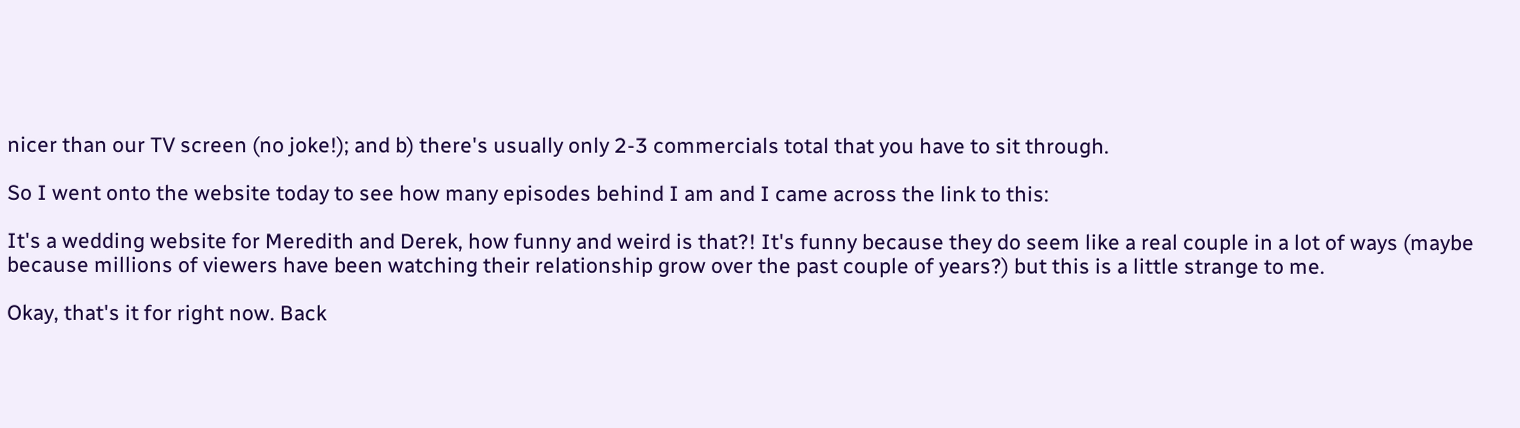nicer than our TV screen (no joke!); and b) there's usually only 2-3 commercials total that you have to sit through.

So I went onto the website today to see how many episodes behind I am and I came across the link to this:

It's a wedding website for Meredith and Derek, how funny and weird is that?! It's funny because they do seem like a real couple in a lot of ways (maybe because millions of viewers have been watching their relationship grow over the past couple of years?) but this is a little strange to me.

Okay, that's it for right now. Back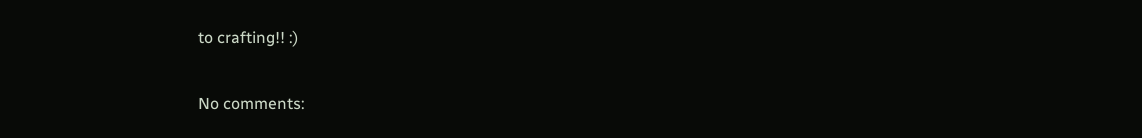to crafting!! :)

No comments: